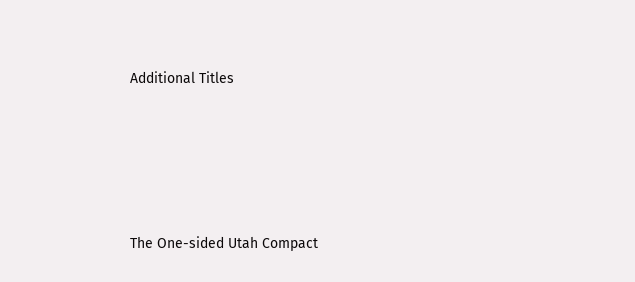Additional Titles








The One-sided Utah Compact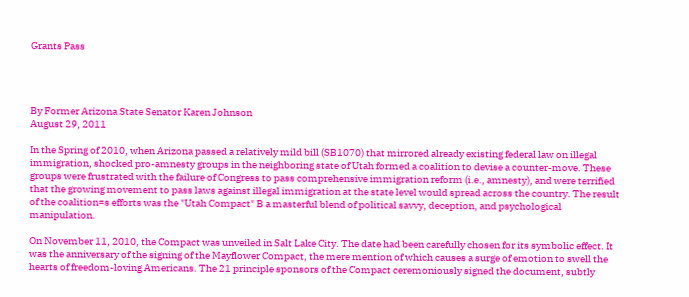Grants Pass




By Former Arizona State Senator Karen Johnson
August 29, 2011

In the Spring of 2010, when Arizona passed a relatively mild bill (SB1070) that mirrored already existing federal law on illegal immigration, shocked pro-amnesty groups in the neighboring state of Utah formed a coalition to devise a counter-move. These groups were frustrated with the failure of Congress to pass comprehensive immigration reform (i.e., amnesty), and were terrified that the growing movement to pass laws against illegal immigration at the state level would spread across the country. The result of the coalition=s efforts was the "Utah Compact" B a masterful blend of political savvy, deception, and psychological manipulation.

On November 11, 2010, the Compact was unveiled in Salt Lake City. The date had been carefully chosen for its symbolic effect. It was the anniversary of the signing of the Mayflower Compact, the mere mention of which causes a surge of emotion to swell the hearts of freedom-loving Americans. The 21 principle sponsors of the Compact ceremoniously signed the document, subtly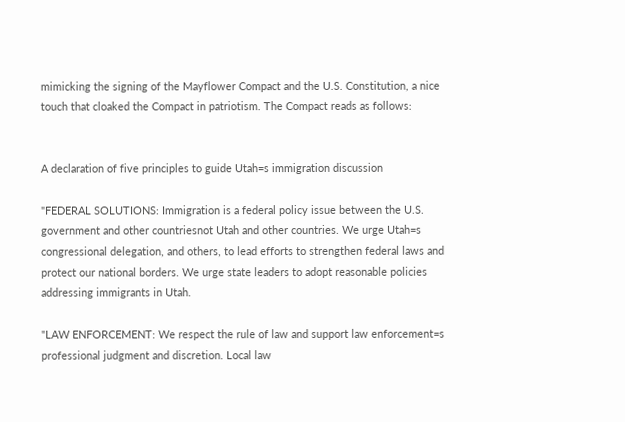mimicking the signing of the Mayflower Compact and the U.S. Constitution, a nice touch that cloaked the Compact in patriotism. The Compact reads as follows:


A declaration of five principles to guide Utah=s immigration discussion

"FEDERAL SOLUTIONS: Immigration is a federal policy issue between the U.S. government and other countriesnot Utah and other countries. We urge Utah=s congressional delegation, and others, to lead efforts to strengthen federal laws and protect our national borders. We urge state leaders to adopt reasonable policies addressing immigrants in Utah.

"LAW ENFORCEMENT: We respect the rule of law and support law enforcement=s professional judgment and discretion. Local law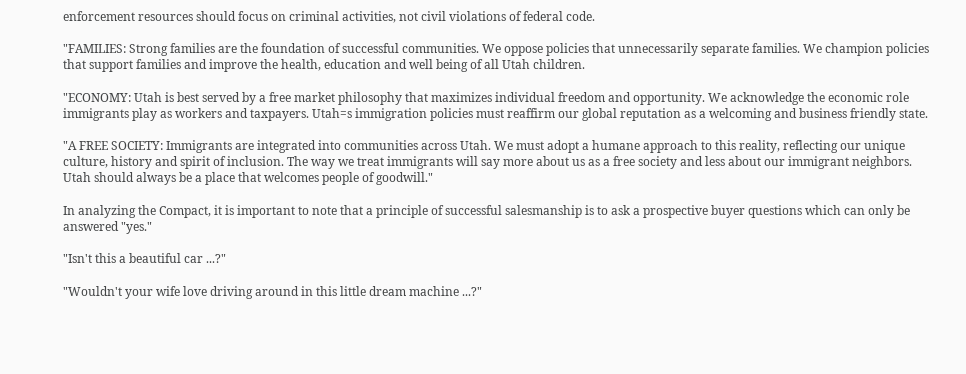enforcement resources should focus on criminal activities, not civil violations of federal code.

"FAMILIES: Strong families are the foundation of successful communities. We oppose policies that unnecessarily separate families. We champion policies that support families and improve the health, education and well being of all Utah children.

"ECONOMY: Utah is best served by a free market philosophy that maximizes individual freedom and opportunity. We acknowledge the economic role immigrants play as workers and taxpayers. Utah=s immigration policies must reaffirm our global reputation as a welcoming and business friendly state.

"A FREE SOCIETY: Immigrants are integrated into communities across Utah. We must adopt a humane approach to this reality, reflecting our unique culture, history and spirit of inclusion. The way we treat immigrants will say more about us as a free society and less about our immigrant neighbors. Utah should always be a place that welcomes people of goodwill."

In analyzing the Compact, it is important to note that a principle of successful salesmanship is to ask a prospective buyer questions which can only be answered "yes."

"Isn't this a beautiful car ...?"

"Wouldn't your wife love driving around in this little dream machine ...?"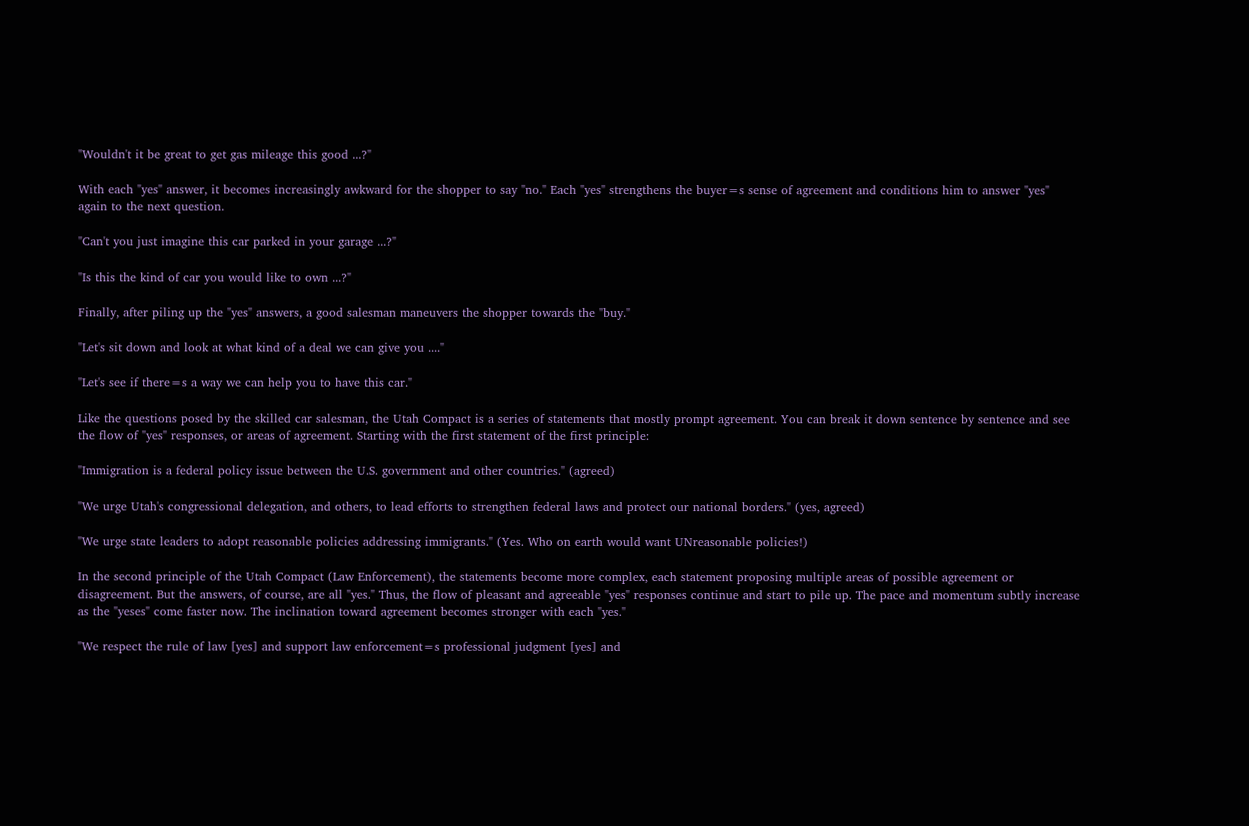"Wouldn't it be great to get gas mileage this good ...?"

With each "yes" answer, it becomes increasingly awkward for the shopper to say "no." Each "yes" strengthens the buyer=s sense of agreement and conditions him to answer "yes" again to the next question.

"Can't you just imagine this car parked in your garage ...?"

"Is this the kind of car you would like to own ...?"

Finally, after piling up the "yes" answers, a good salesman maneuvers the shopper towards the "buy."

"Let's sit down and look at what kind of a deal we can give you ...."

"Let's see if there=s a way we can help you to have this car."

Like the questions posed by the skilled car salesman, the Utah Compact is a series of statements that mostly prompt agreement. You can break it down sentence by sentence and see the flow of "yes" responses, or areas of agreement. Starting with the first statement of the first principle:

"Immigration is a federal policy issue between the U.S. government and other countries." (agreed)

"We urge Utah's congressional delegation, and others, to lead efforts to strengthen federal laws and protect our national borders." (yes, agreed)

"We urge state leaders to adopt reasonable policies addressing immigrants." (Yes. Who on earth would want UNreasonable policies!)

In the second principle of the Utah Compact (Law Enforcement), the statements become more complex, each statement proposing multiple areas of possible agreement or disagreement. But the answers, of course, are all "yes." Thus, the flow of pleasant and agreeable "yes" responses continue and start to pile up. The pace and momentum subtly increase as the "yeses" come faster now. The inclination toward agreement becomes stronger with each "yes."

"We respect the rule of law [yes] and support law enforcement=s professional judgment [yes] and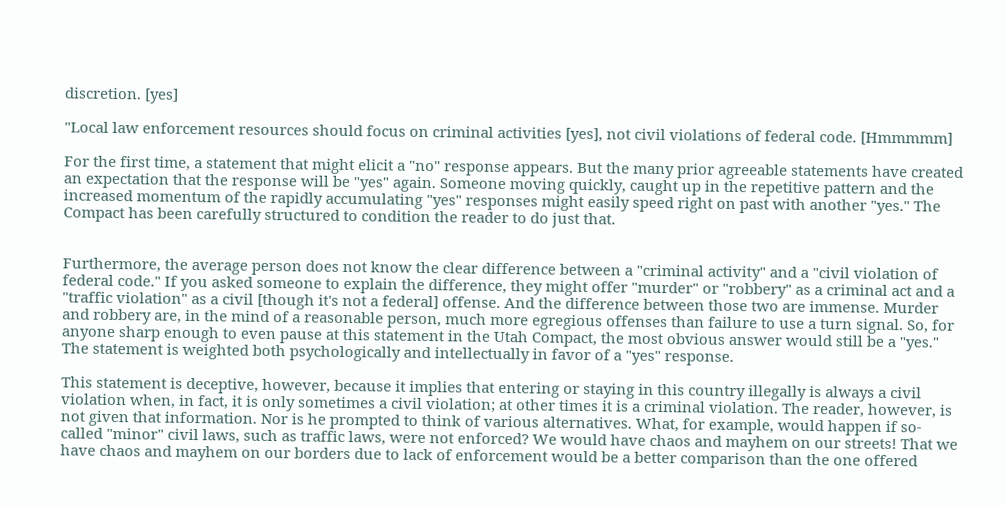discretion. [yes]

"Local law enforcement resources should focus on criminal activities [yes], not civil violations of federal code. [Hmmmmm]

For the first time, a statement that might elicit a "no" response appears. But the many prior agreeable statements have created an expectation that the response will be "yes" again. Someone moving quickly, caught up in the repetitive pattern and the increased momentum of the rapidly accumulating "yes" responses might easily speed right on past with another "yes." The Compact has been carefully structured to condition the reader to do just that.


Furthermore, the average person does not know the clear difference between a "criminal activity" and a "civil violation of federal code." If you asked someone to explain the difference, they might offer "murder" or "robbery" as a criminal act and a "traffic violation" as a civil [though it's not a federal] offense. And the difference between those two are immense. Murder and robbery are, in the mind of a reasonable person, much more egregious offenses than failure to use a turn signal. So, for anyone sharp enough to even pause at this statement in the Utah Compact, the most obvious answer would still be a "yes." The statement is weighted both psychologically and intellectually in favor of a "yes" response.

This statement is deceptive, however, because it implies that entering or staying in this country illegally is always a civil violation when, in fact, it is only sometimes a civil violation; at other times it is a criminal violation. The reader, however, is not given that information. Nor is he prompted to think of various alternatives. What, for example, would happen if so-called "minor" civil laws, such as traffic laws, were not enforced? We would have chaos and mayhem on our streets! That we have chaos and mayhem on our borders due to lack of enforcement would be a better comparison than the one offered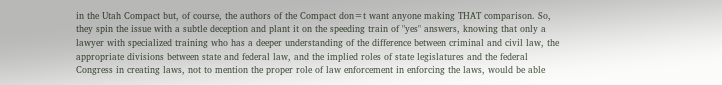in the Utah Compact but, of course, the authors of the Compact don=t want anyone making THAT comparison. So, they spin the issue with a subtle deception and plant it on the speeding train of "yes" answers, knowing that only a lawyer with specialized training who has a deeper understanding of the difference between criminal and civil law, the appropriate divisions between state and federal law, and the implied roles of state legislatures and the federal Congress in creating laws, not to mention the proper role of law enforcement in enforcing the laws, would be able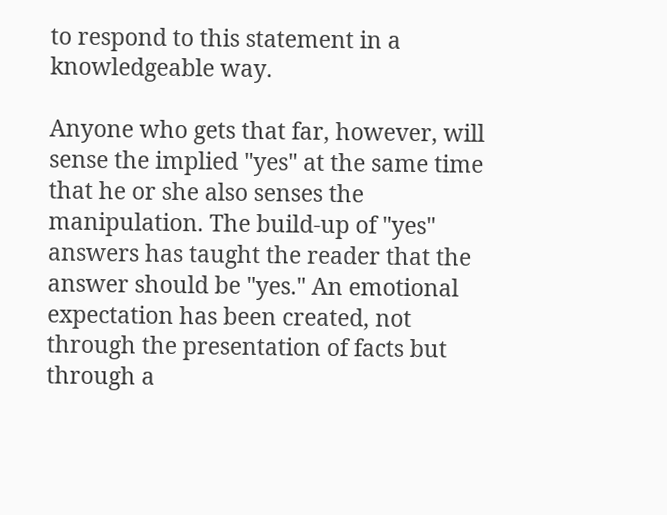to respond to this statement in a knowledgeable way.

Anyone who gets that far, however, will sense the implied "yes" at the same time that he or she also senses the manipulation. The build-up of "yes" answers has taught the reader that the answer should be "yes." An emotional expectation has been created, not through the presentation of facts but through a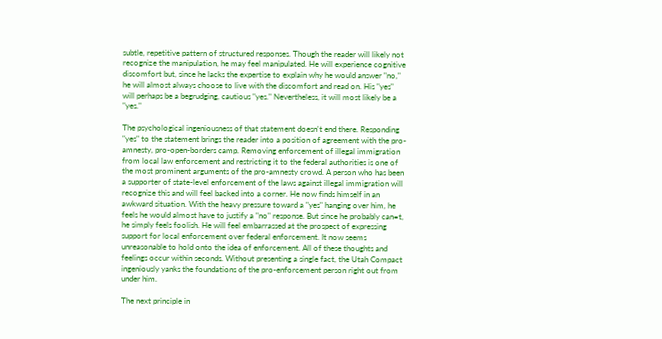subtle, repetitive pattern of structured responses. Though the reader will likely not recognize the manipulation, he may feel manipulated. He will experience cognitive discomfort but, since he lacks the expertise to explain why he would answer "no," he will almost always choose to live with the discomfort and read on. His "yes" will perhaps be a begrudging, cautious "yes." Nevertheless, it will most likely be a "yes."

The psychological ingeniousness of that statement doesn't end there. Responding "yes" to the statement brings the reader into a position of agreement with the pro-amnesty, pro-open-borders camp. Removing enforcement of illegal immigration from local law enforcement and restricting it to the federal authorities is one of the most prominent arguments of the pro-amnesty crowd. A person who has been a supporter of state-level enforcement of the laws against illegal immigration will recognize this and will feel backed into a corner. He now finds himself in an awkward situation. With the heavy pressure toward a "yes" hanging over him, he feels he would almost have to justify a "no" response. But since he probably can=t, he simply feels foolish. He will feel embarrassed at the prospect of expressing support for local enforcement over federal enforcement. It now seems unreasonable to hold onto the idea of enforcement. All of these thoughts and feelings occur within seconds. Without presenting a single fact, the Utah Compact ingeniously yanks the foundations of the pro-enforcement person right out from under him.

The next principle in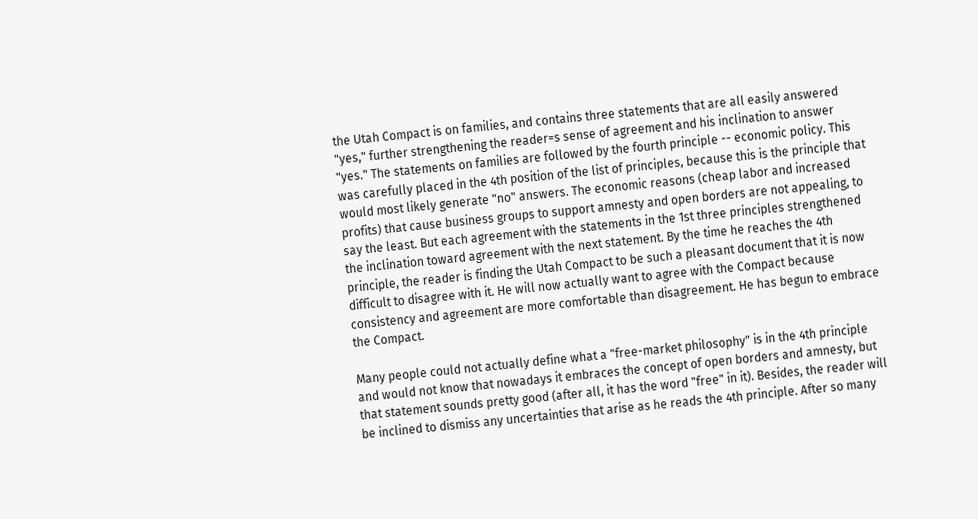the Utah Compact is on families, and contains three statements that are all easily answered "yes," further strengthening the reader=s sense of agreement and his inclination to answer "yes." The statements on families are followed by the fourth principle -- economic policy. This was carefully placed in the 4th position of the list of principles, because this is the principle that would most likely generate "no" answers. The economic reasons (cheap labor and increased profits) that cause business groups to support amnesty and open borders are not appealing, to say the least. But each agreement with the statements in the 1st three principles strengthened the inclination toward agreement with the next statement. By the time he reaches the 4th principle, the reader is finding the Utah Compact to be such a pleasant document that it is now difficult to disagree with it. He will now actually want to agree with the Compact because consistency and agreement are more comfortable than disagreement. He has begun to embrace the Compact.

Many people could not actually define what a "free-market philosophy" is in the 4th principle and would not know that nowadays it embraces the concept of open borders and amnesty, but that statement sounds pretty good (after all, it has the word "free" in it). Besides, the reader will be inclined to dismiss any uncertainties that arise as he reads the 4th principle. After so many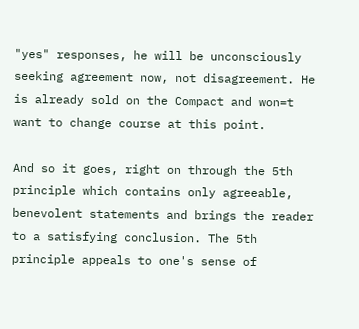"yes" responses, he will be unconsciously seeking agreement now, not disagreement. He is already sold on the Compact and won=t want to change course at this point.

And so it goes, right on through the 5th principle which contains only agreeable, benevolent statements and brings the reader to a satisfying conclusion. The 5th principle appeals to one's sense of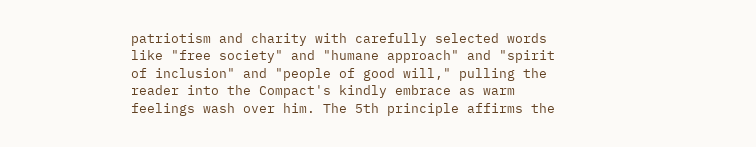patriotism and charity with carefully selected words like "free society" and "humane approach" and "spirit of inclusion" and "people of good will," pulling the reader into the Compact's kindly embrace as warm feelings wash over him. The 5th principle affirms the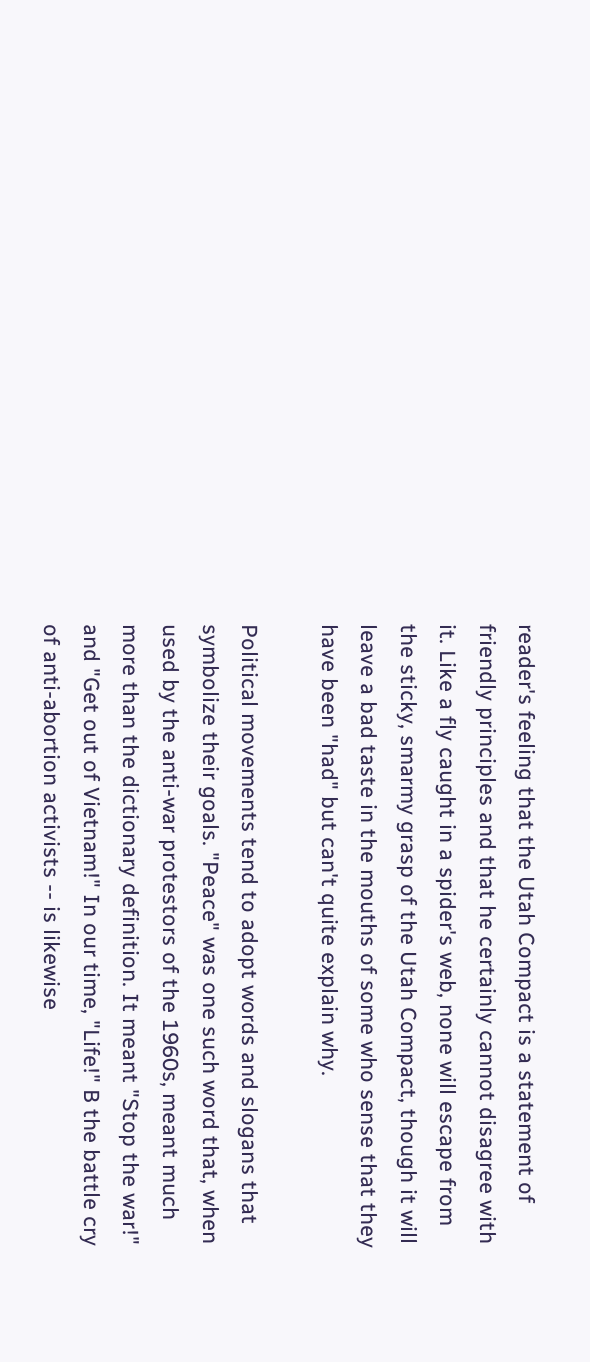reader's feeling that the Utah Compact is a statement of friendly principles and that he certainly cannot disagree with it. Like a fly caught in a spider's web, none will escape from the sticky, smarmy grasp of the Utah Compact, though it will leave a bad taste in the mouths of some who sense that they have been "had" but can't quite explain why.

Political movements tend to adopt words and slogans that symbolize their goals. "Peace" was one such word that, when used by the anti-war protestors of the 1960s, meant much more than the dictionary definition. It meant "Stop the war!" and "Get out of Vietnam!" In our time, "Life!" B the battle cry of anti-abortion activists -- is likewise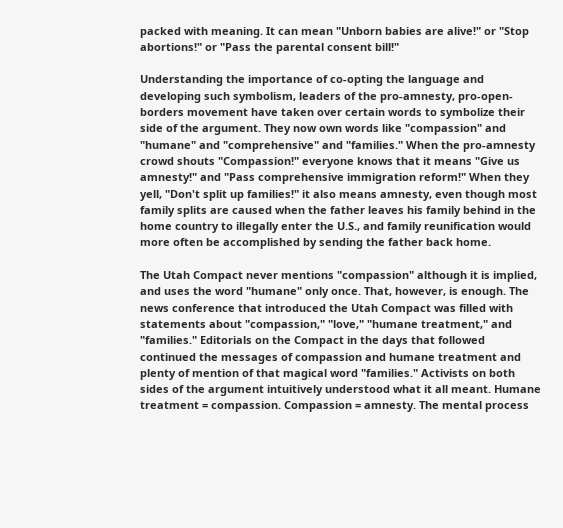packed with meaning. It can mean "Unborn babies are alive!" or "Stop abortions!" or "Pass the parental consent bill!"

Understanding the importance of co-opting the language and developing such symbolism, leaders of the pro-amnesty, pro-open-borders movement have taken over certain words to symbolize their side of the argument. They now own words like "compassion" and "humane" and "comprehensive" and "families." When the pro-amnesty crowd shouts "Compassion!" everyone knows that it means "Give us amnesty!" and "Pass comprehensive immigration reform!" When they yell, "Don't split up families!" it also means amnesty, even though most family splits are caused when the father leaves his family behind in the home country to illegally enter the U.S., and family reunification would more often be accomplished by sending the father back home.

The Utah Compact never mentions "compassion" although it is implied, and uses the word "humane" only once. That, however, is enough. The news conference that introduced the Utah Compact was filled with statements about "compassion," "love," "humane treatment," and "families." Editorials on the Compact in the days that followed continued the messages of compassion and humane treatment and plenty of mention of that magical word "families." Activists on both sides of the argument intuitively understood what it all meant. Humane treatment = compassion. Compassion = amnesty. The mental process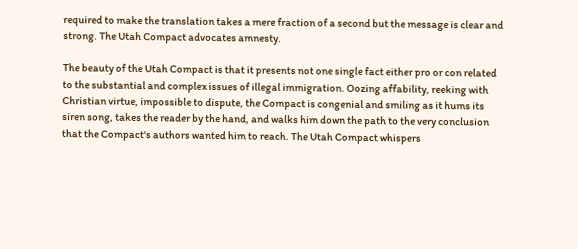required to make the translation takes a mere fraction of a second but the message is clear and strong. The Utah Compact advocates amnesty.

The beauty of the Utah Compact is that it presents not one single fact either pro or con related to the substantial and complex issues of illegal immigration. Oozing affability, reeking with Christian virtue, impossible to dispute, the Compact is congenial and smiling as it hums its siren song, takes the reader by the hand, and walks him down the path to the very conclusion that the Compact's authors wanted him to reach. The Utah Compact whispers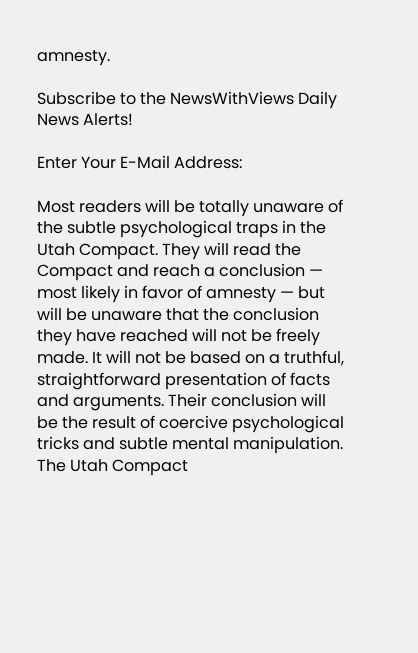amnesty.

Subscribe to the NewsWithViews Daily News Alerts!

Enter Your E-Mail Address:

Most readers will be totally unaware of the subtle psychological traps in the Utah Compact. They will read the Compact and reach a conclusion — most likely in favor of amnesty — but will be unaware that the conclusion they have reached will not be freely made. It will not be based on a truthful, straightforward presentation of facts and arguments. Their conclusion will be the result of coercive psychological tricks and subtle mental manipulation. The Utah Compact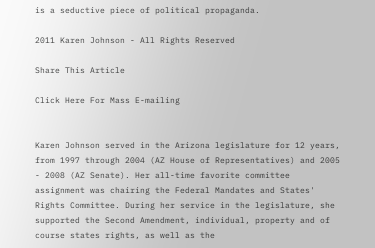is a seductive piece of political propaganda.

2011 Karen Johnson - All Rights Reserved

Share This Article

Click Here For Mass E-mailing


Karen Johnson served in the Arizona legislature for 12 years, from 1997 through 2004 (AZ House of Representatives) and 2005 - 2008 (AZ Senate). Her all-time favorite committee assignment was chairing the Federal Mandates and States' Rights Committee. During her service in the legislature, she supported the Second Amendment, individual, property and of course states rights, as well as the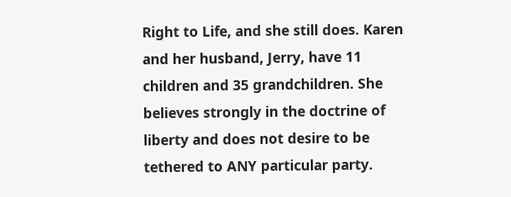Right to Life, and she still does. Karen and her husband, Jerry, have 11 children and 35 grandchildren. She believes strongly in the doctrine of liberty and does not desire to be tethered to ANY particular party.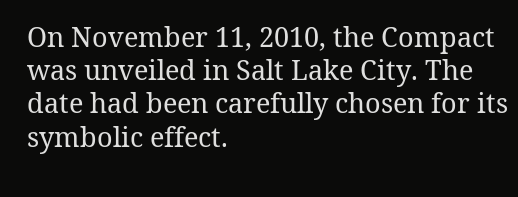On November 11, 2010, the Compact was unveiled in Salt Lake City. The date had been carefully chosen for its symbolic effect.